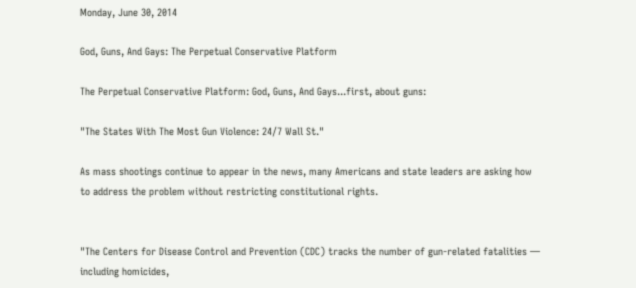Monday, June 30, 2014

God, Guns, And Gays: The Perpetual Conservative Platform

The Perpetual Conservative Platform: God, Guns, And Gays...first, about guns:

"The States With The Most Gun Violence: 24/7 Wall St."

As mass shootings continue to appear in the news, many Americans and state leaders are asking how to address the problem without restricting constitutional rights.


"The Centers for Disease Control and Prevention (CDC) tracks the number of gun-related fatalities — including homicides,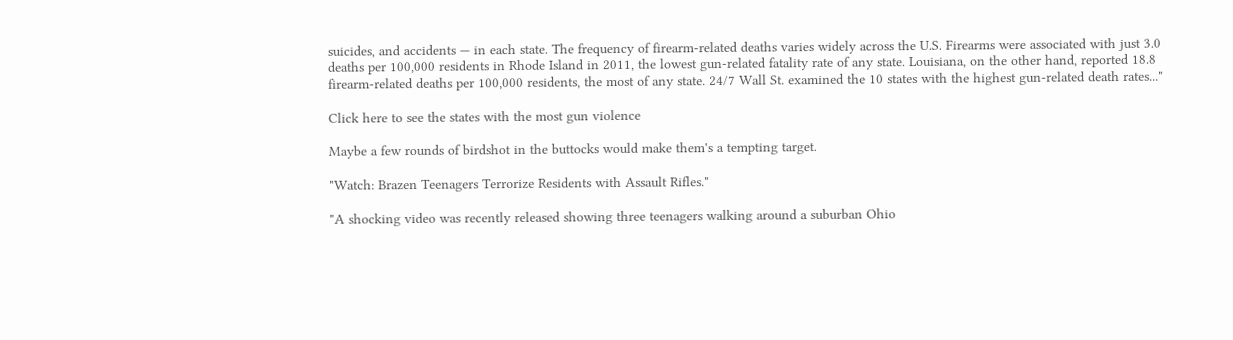suicides, and accidents — in each state. The frequency of firearm-related deaths varies widely across the U.S. Firearms were associated with just 3.0 deaths per 100,000 residents in Rhode Island in 2011, the lowest gun-related fatality rate of any state. Louisiana, on the other hand, reported 18.8 firearm-related deaths per 100,000 residents, the most of any state. 24/7 Wall St. examined the 10 states with the highest gun-related death rates..."

Click here to see the states with the most gun violence

Maybe a few rounds of birdshot in the buttocks would make them's a tempting target.

"Watch: Brazen Teenagers Terrorize Residents with Assault Rifles."

"A shocking video was recently released showing three teenagers walking around a suburban Ohio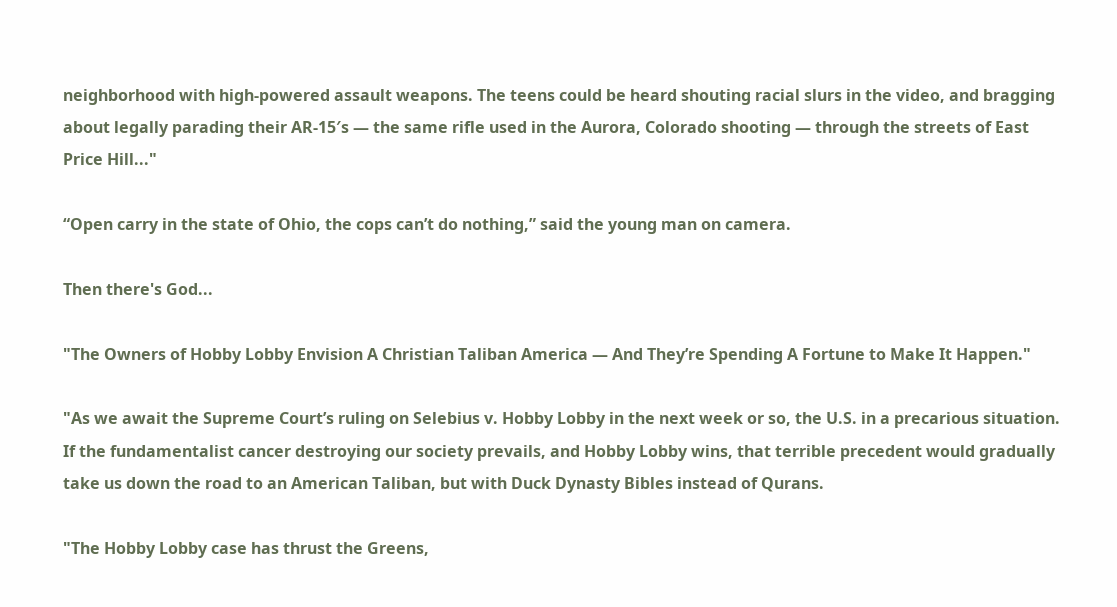neighborhood with high-powered assault weapons. The teens could be heard shouting racial slurs in the video, and bragging about legally parading their AR-15′s — the same rifle used in the Aurora, Colorado shooting — through the streets of East Price Hill..."

“Open carry in the state of Ohio, the cops can’t do nothing,” said the young man on camera.

Then there's God...

"The Owners of Hobby Lobby Envision A Christian Taliban America — And They’re Spending A Fortune to Make It Happen."

"As we await the Supreme Court’s ruling on Selebius v. Hobby Lobby in the next week or so, the U.S. in a precarious situation. If the fundamentalist cancer destroying our society prevails, and Hobby Lobby wins, that terrible precedent would gradually take us down the road to an American Taliban, but with Duck Dynasty Bibles instead of Qurans.

"The Hobby Lobby case has thrust the Greens,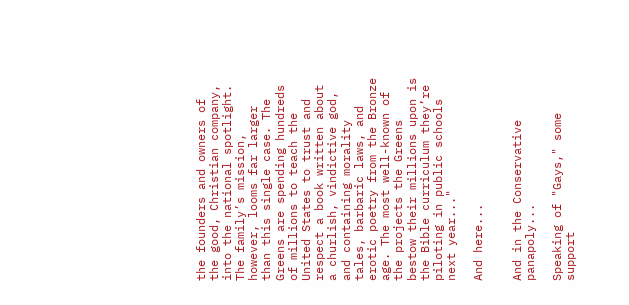the founders and owners of the good, Christian company, into the national spotlight. The family’s mission, however, looms far larger than this single case. The Greens are spending hundreds of millions to teach the United States to trust and respect a book written about a churlish, vindictive god, and containing morality tales, barbaric laws, and erotic poetry from the Bronze age. The most well-known of the projects the Greens bestow their millions upon is the Bible curriculum they’re piloting in public schools next year..."

And here...


And in the Conservative panapoly...

Speaking of "Gays," some support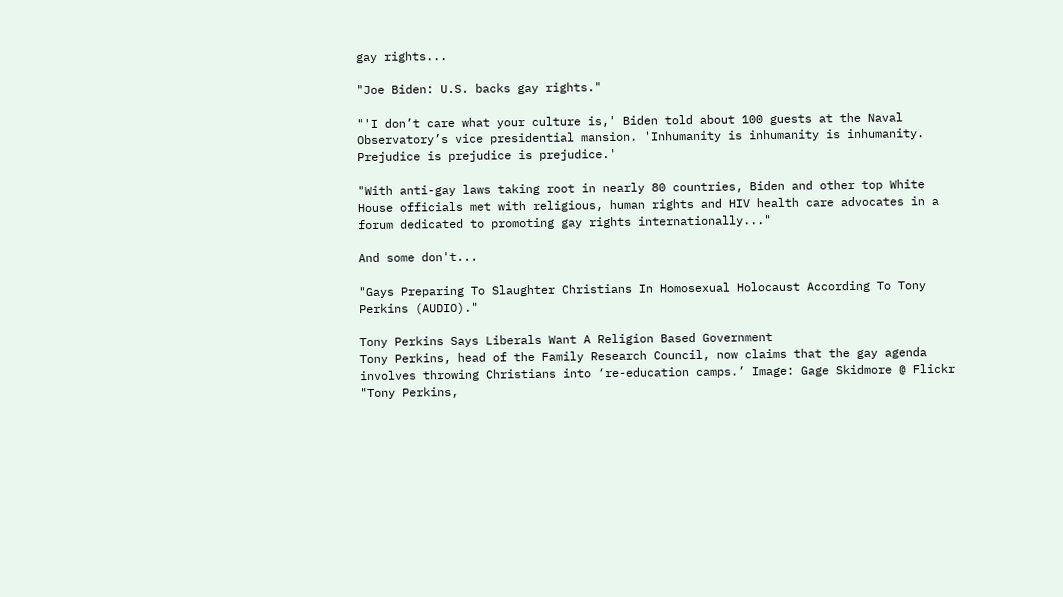gay rights...

"Joe Biden: U.S. backs gay rights."

"'I don’t care what your culture is,' Biden told about 100 guests at the Naval Observatory’s vice presidential mansion. 'Inhumanity is inhumanity is inhumanity. Prejudice is prejudice is prejudice.'

"With anti-gay laws taking root in nearly 80 countries, Biden and other top White House officials met with religious, human rights and HIV health care advocates in a forum dedicated to promoting gay rights internationally..."

And some don't...

"Gays Preparing To Slaughter Christians In Homosexual Holocaust According To Tony Perkins (AUDIO)."

Tony Perkins Says Liberals Want A Religion Based Government
Tony Perkins, head of the Family Research Council, now claims that the gay agenda involves throwing Christians into ‘re-education camps.’ Image: Gage Skidmore @ Flickr
"Tony Perkins,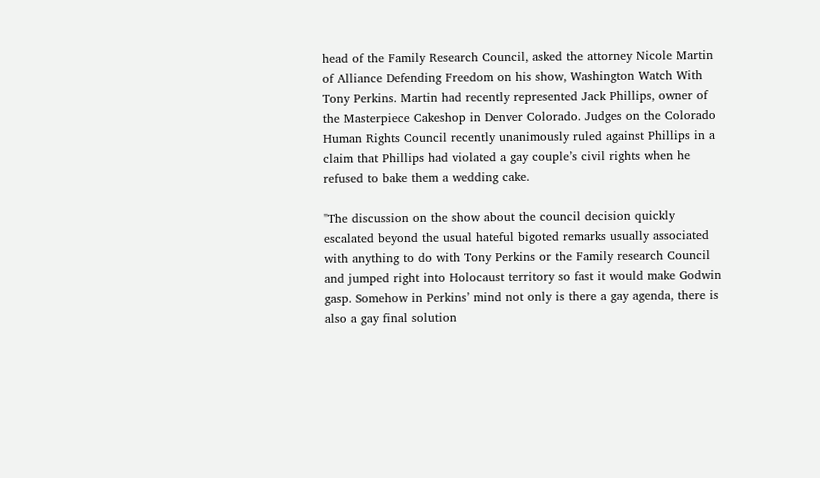head of the Family Research Council, asked the attorney Nicole Martin of Alliance Defending Freedom on his show, Washington Watch With Tony Perkins. Martin had recently represented Jack Phillips, owner of the Masterpiece Cakeshop in Denver Colorado. Judges on the Colorado Human Rights Council recently unanimously ruled against Phillips in a claim that Phillips had violated a gay couple’s civil rights when he refused to bake them a wedding cake.

"The discussion on the show about the council decision quickly escalated beyond the usual hateful bigoted remarks usually associated with anything to do with Tony Perkins or the Family research Council and jumped right into Holocaust territory so fast it would make Godwin gasp. Somehow in Perkins’ mind not only is there a gay agenda, there is also a gay final solution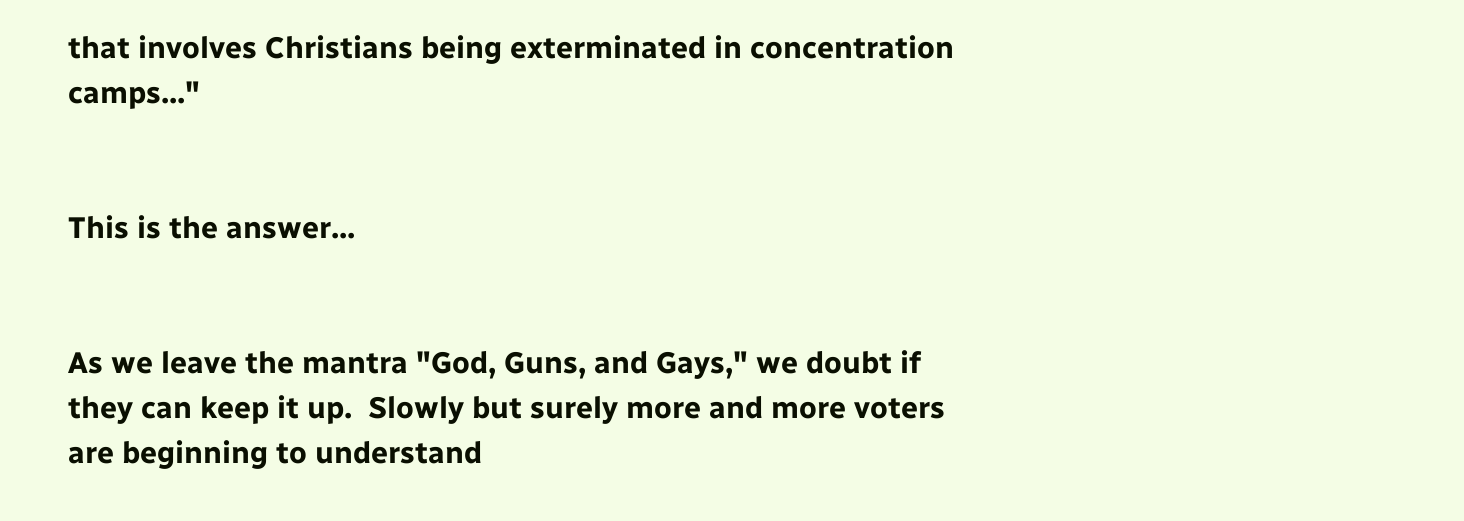that involves Christians being exterminated in concentration camps..."


This is the answer...


As we leave the mantra "God, Guns, and Gays," we doubt if they can keep it up.  Slowly but surely more and more voters are beginning to understand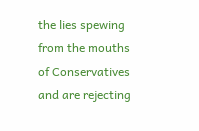the lies spewing from the mouths of Conservatives and are rejecting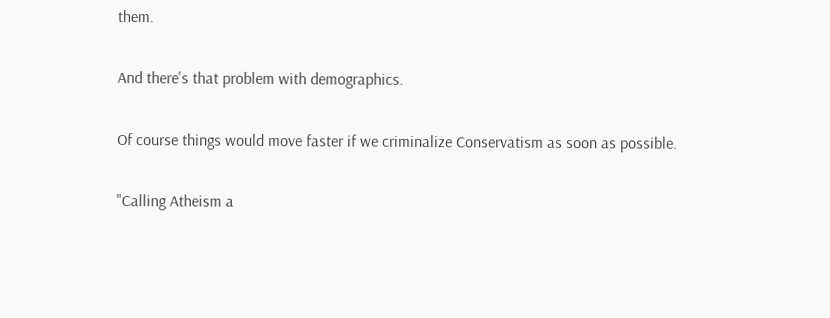them.

And there's that problem with demographics.

Of course things would move faster if we criminalize Conservatism as soon as possible.

"Calling Atheism a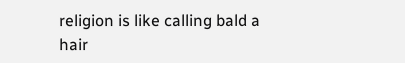religion is like calling bald a hair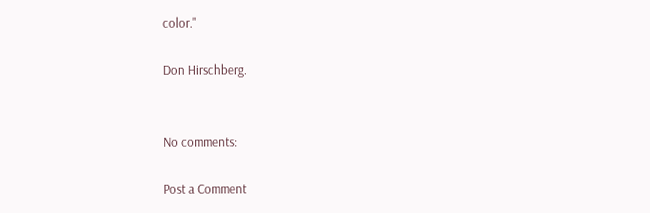color."

Don Hirschberg.


No comments:

Post a Comment